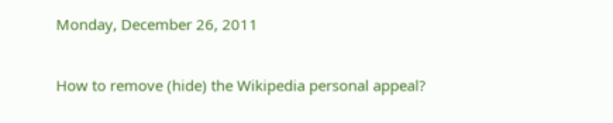Monday, December 26, 2011

How to remove (hide) the Wikipedia personal appeal?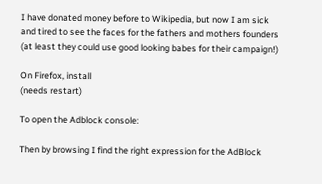I have donated money before to Wikipedia, but now I am sick and tired to see the faces for the fathers and mothers founders (at least they could use good looking babes for their campaign!)

On Firefox, install
(needs restart)

To open the Adblock console:

Then by browsing I find the right expression for the AdBlock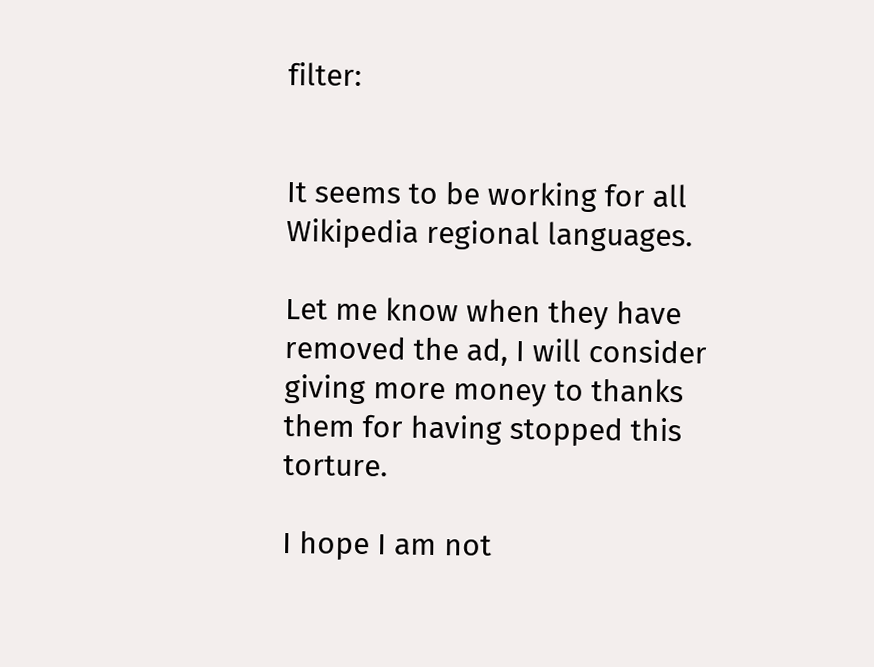filter:


It seems to be working for all Wikipedia regional languages.

Let me know when they have removed the ad, I will consider giving more money to thanks them for having stopped this torture.

I hope I am not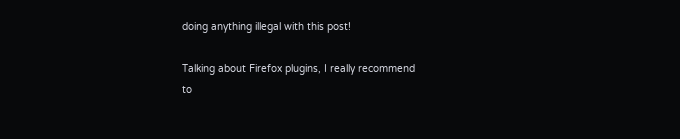doing anything illegal with this post!

Talking about Firefox plugins, I really recommend
to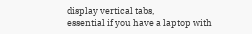display vertical tabs,
essential if you have a laptop with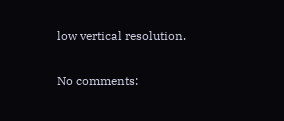low vertical resolution.

No comments: